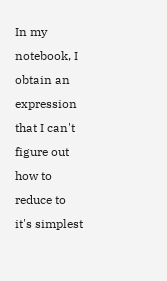In my notebook, I obtain an expression that I can't figure out how to reduce to it's simplest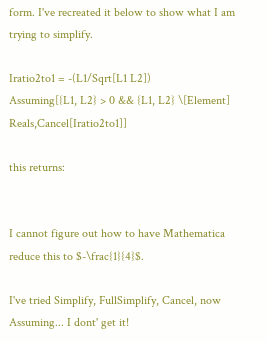form. I've recreated it below to show what I am trying to simplify.

Iratio2to1 = -(L1/Sqrt[L1 L2])
Assuming[{L1, L2} > 0 && {L1, L2} \[Element] Reals,Cancel[Iratio2to1]]

this returns:


I cannot figure out how to have Mathematica reduce this to $-\frac{1}{4}$.

I've tried Simplify, FullSimplify, Cancel, now Assuming... I dont' get it!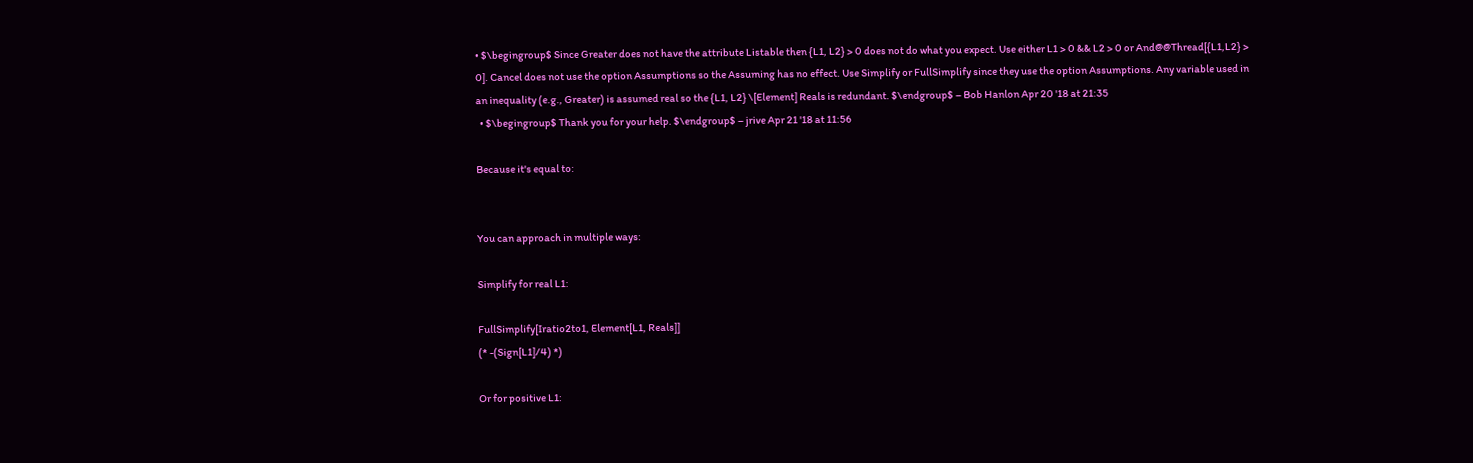• $\begingroup$ Since Greater does not have the attribute Listable then {L1, L2} > 0 does not do what you expect. Use either L1 > 0 && L2 > 0 or And@@Thread[{L1,L2} > 0]. Cancel does not use the option Assumptions so the Assuming has no effect. Use Simplify or FullSimplify since they use the option Assumptions. Any variable used in an inequality (e.g., Greater) is assumed real so the {L1, L2} \[Element] Reals is redundant. $\endgroup$ – Bob Hanlon Apr 20 '18 at 21:35
  • $\begingroup$ Thank you for your help. $\endgroup$ – jrive Apr 21 '18 at 11:56

Because it's equal to:


You can approach in multiple ways:

Simplify for real L1:

FullSimplify[Iratio2to1, Element[L1, Reals]]
(* -(Sign[L1]/4) *)

Or for positive L1: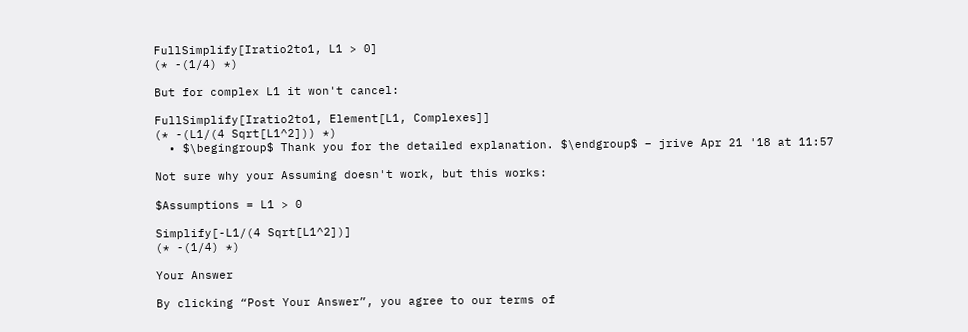FullSimplify[Iratio2to1, L1 > 0]
(* -(1/4) *)

But for complex L1 it won't cancel:

FullSimplify[Iratio2to1, Element[L1, Complexes]]
(* -(L1/(4 Sqrt[L1^2])) *)
  • $\begingroup$ Thank you for the detailed explanation. $\endgroup$ – jrive Apr 21 '18 at 11:57

Not sure why your Assuming doesn't work, but this works:

$Assumptions = L1 > 0

Simplify[-L1/(4 Sqrt[L1^2])]
(* -(1/4) *)

Your Answer

By clicking “Post Your Answer”, you agree to our terms of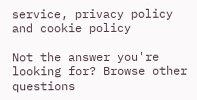service, privacy policy and cookie policy

Not the answer you're looking for? Browse other questions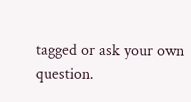tagged or ask your own question.